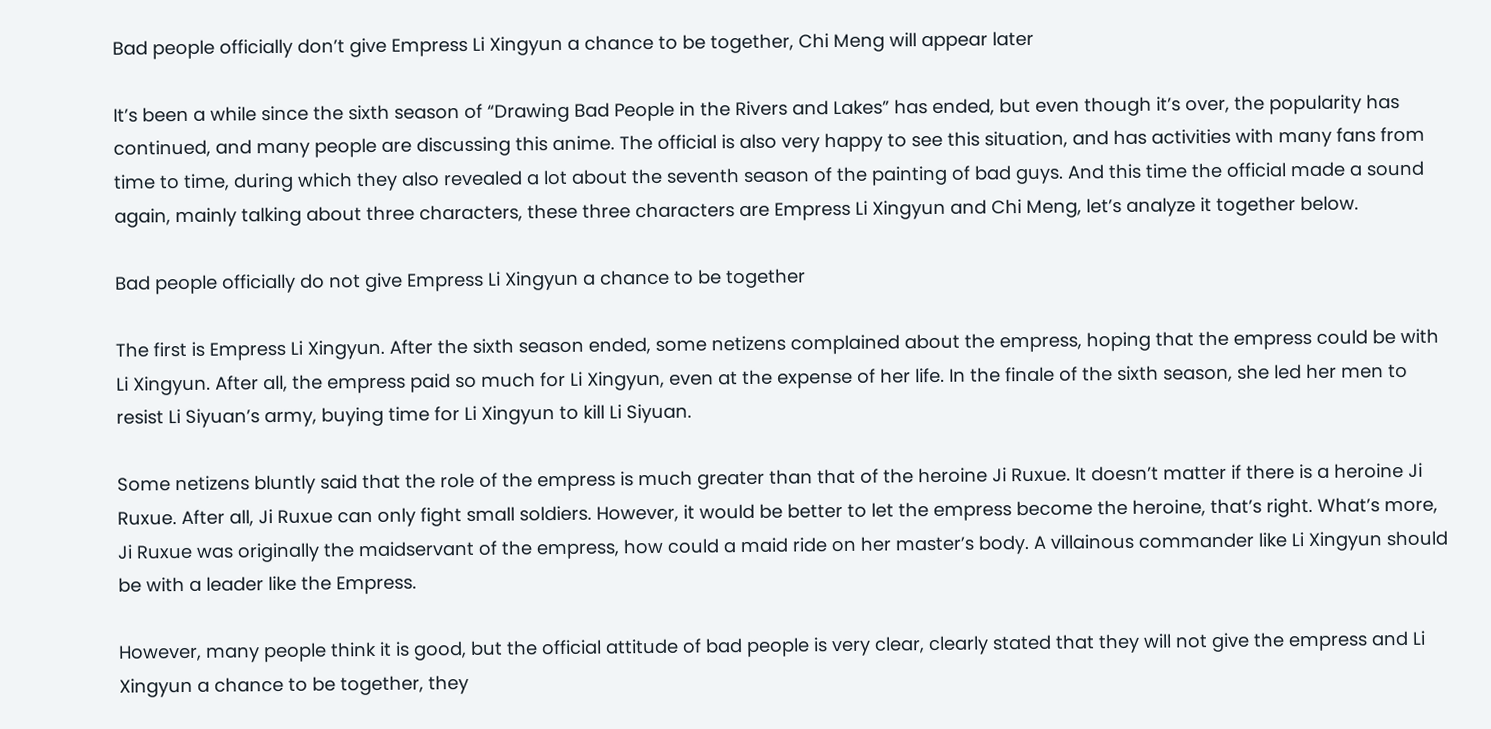Bad people officially don’t give Empress Li Xingyun a chance to be together, Chi Meng will appear later

It’s been a while since the sixth season of “Drawing Bad People in the Rivers and Lakes” has ended, but even though it’s over, the popularity has continued, and many people are discussing this anime. The official is also very happy to see this situation, and has activities with many fans from time to time, during which they also revealed a lot about the seventh season of the painting of bad guys. And this time the official made a sound again, mainly talking about three characters, these three characters are Empress Li Xingyun and Chi Meng, let’s analyze it together below.

Bad people officially do not give Empress Li Xingyun a chance to be together

The first is Empress Li Xingyun. After the sixth season ended, some netizens complained about the empress, hoping that the empress could be with Li Xingyun. After all, the empress paid so much for Li Xingyun, even at the expense of her life. In the finale of the sixth season, she led her men to resist Li Siyuan’s army, buying time for Li Xingyun to kill Li Siyuan.

Some netizens bluntly said that the role of the empress is much greater than that of the heroine Ji Ruxue. It doesn’t matter if there is a heroine Ji Ruxue. After all, Ji Ruxue can only fight small soldiers. However, it would be better to let the empress become the heroine, that’s right. What’s more, Ji Ruxue was originally the maidservant of the empress, how could a maid ride on her master’s body. A villainous commander like Li Xingyun should be with a leader like the Empress.

However, many people think it is good, but the official attitude of bad people is very clear, clearly stated that they will not give the empress and Li Xingyun a chance to be together, they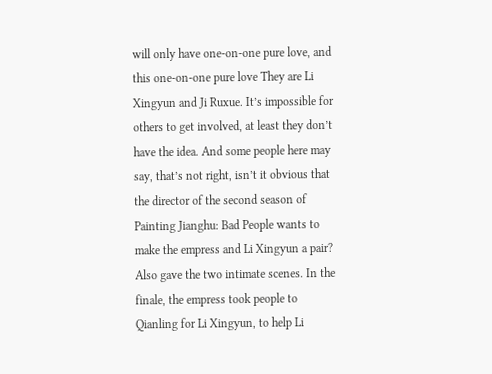will only have one-on-one pure love, and this one-on-one pure love They are Li Xingyun and Ji Ruxue. It’s impossible for others to get involved, at least they don’t have the idea. And some people here may say, that’s not right, isn’t it obvious that the director of the second season of Painting Jianghu: Bad People wants to make the empress and Li Xingyun a pair? Also gave the two intimate scenes. In the finale, the empress took people to Qianling for Li Xingyun, to help Li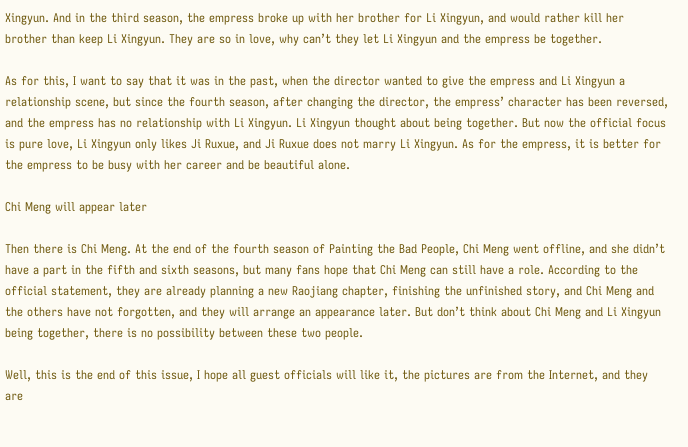Xingyun. And in the third season, the empress broke up with her brother for Li Xingyun, and would rather kill her brother than keep Li Xingyun. They are so in love, why can’t they let Li Xingyun and the empress be together.

As for this, I want to say that it was in the past, when the director wanted to give the empress and Li Xingyun a relationship scene, but since the fourth season, after changing the director, the empress’ character has been reversed, and the empress has no relationship with Li Xingyun. Li Xingyun thought about being together. But now the official focus is pure love, Li Xingyun only likes Ji Ruxue, and Ji Ruxue does not marry Li Xingyun. As for the empress, it is better for the empress to be busy with her career and be beautiful alone.

Chi Meng will appear later

Then there is Chi Meng. At the end of the fourth season of Painting the Bad People, Chi Meng went offline, and she didn’t have a part in the fifth and sixth seasons, but many fans hope that Chi Meng can still have a role. According to the official statement, they are already planning a new Raojiang chapter, finishing the unfinished story, and Chi Meng and the others have not forgotten, and they will arrange an appearance later. But don’t think about Chi Meng and Li Xingyun being together, there is no possibility between these two people.

Well, this is the end of this issue, I hope all guest officials will like it, the pictures are from the Internet, and they are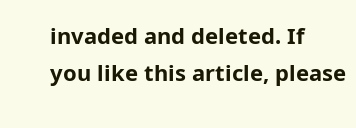invaded and deleted. If you like this article, please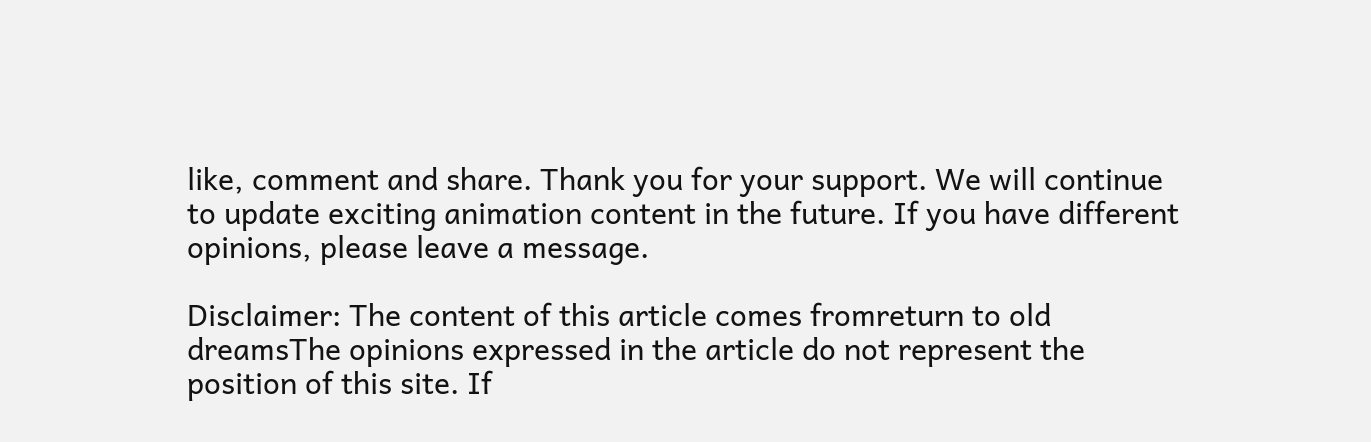like, comment and share. Thank you for your support. We will continue to update exciting animation content in the future. If you have different opinions, please leave a message.

Disclaimer: The content of this article comes fromreturn to old dreamsThe opinions expressed in the article do not represent the position of this site. If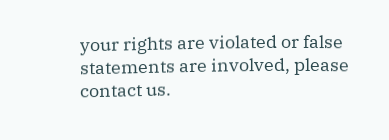your rights are violated or false statements are involved, please contact us.